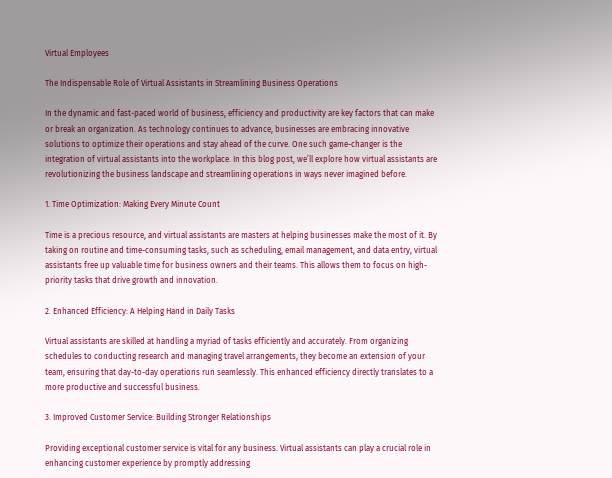Virtual Employees

The Indispensable Role of Virtual Assistants in Streamlining Business Operations

In the dynamic and fast-paced world of business, efficiency and productivity are key factors that can make or break an organization. As technology continues to advance, businesses are embracing innovative solutions to optimize their operations and stay ahead of the curve. One such game-changer is the integration of virtual assistants into the workplace. In this blog post, we’ll explore how virtual assistants are revolutionizing the business landscape and streamlining operations in ways never imagined before.

1. Time Optimization: Making Every Minute Count

Time is a precious resource, and virtual assistants are masters at helping businesses make the most of it. By taking on routine and time-consuming tasks, such as scheduling, email management, and data entry, virtual assistants free up valuable time for business owners and their teams. This allows them to focus on high-priority tasks that drive growth and innovation.

2. Enhanced Efficiency: A Helping Hand in Daily Tasks

Virtual assistants are skilled at handling a myriad of tasks efficiently and accurately. From organizing schedules to conducting research and managing travel arrangements, they become an extension of your team, ensuring that day-to-day operations run seamlessly. This enhanced efficiency directly translates to a more productive and successful business.

3. Improved Customer Service: Building Stronger Relationships

Providing exceptional customer service is vital for any business. Virtual assistants can play a crucial role in enhancing customer experience by promptly addressing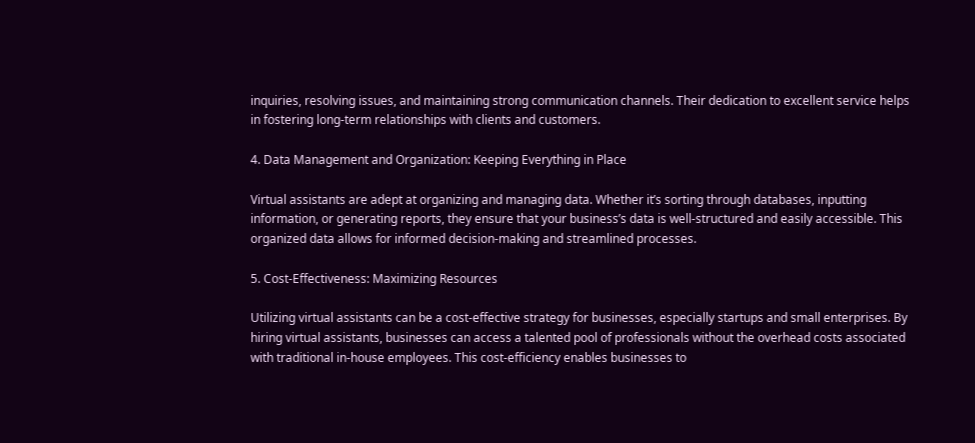inquiries, resolving issues, and maintaining strong communication channels. Their dedication to excellent service helps in fostering long-term relationships with clients and customers.

4. Data Management and Organization: Keeping Everything in Place

Virtual assistants are adept at organizing and managing data. Whether it’s sorting through databases, inputting information, or generating reports, they ensure that your business’s data is well-structured and easily accessible. This organized data allows for informed decision-making and streamlined processes.

5. Cost-Effectiveness: Maximizing Resources

Utilizing virtual assistants can be a cost-effective strategy for businesses, especially startups and small enterprises. By hiring virtual assistants, businesses can access a talented pool of professionals without the overhead costs associated with traditional in-house employees. This cost-efficiency enables businesses to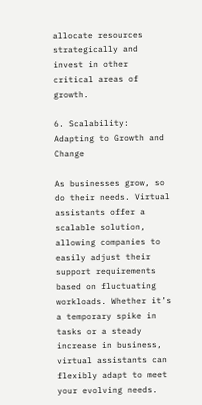allocate resources strategically and invest in other critical areas of growth.

6. Scalability: Adapting to Growth and Change

As businesses grow, so do their needs. Virtual assistants offer a scalable solution, allowing companies to easily adjust their support requirements based on fluctuating workloads. Whether it’s a temporary spike in tasks or a steady increase in business, virtual assistants can flexibly adapt to meet your evolving needs.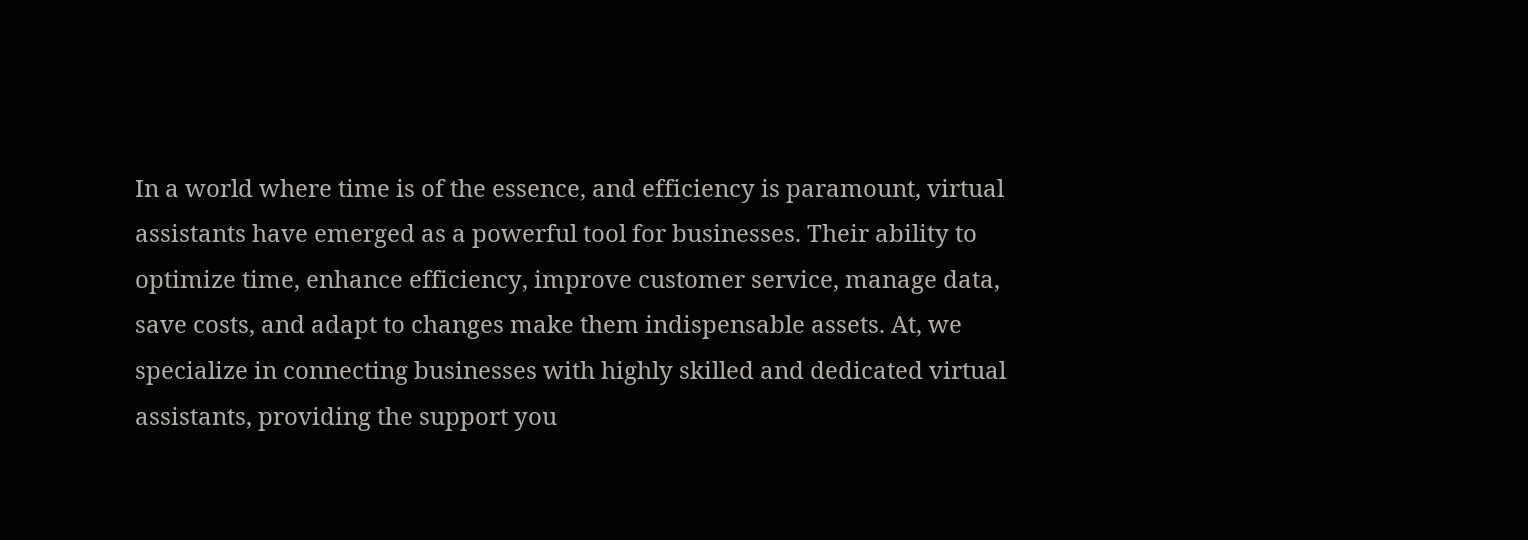In a world where time is of the essence, and efficiency is paramount, virtual assistants have emerged as a powerful tool for businesses. Their ability to optimize time, enhance efficiency, improve customer service, manage data, save costs, and adapt to changes make them indispensable assets. At, we specialize in connecting businesses with highly skilled and dedicated virtual assistants, providing the support you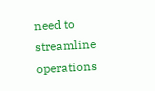need to streamline operations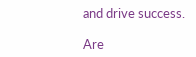and drive success.

Are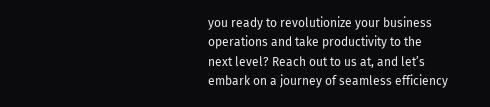you ready to revolutionize your business operations and take productivity to the next level? Reach out to us at, and let’s embark on a journey of seamless efficiency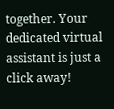together. Your dedicated virtual assistant is just a click away!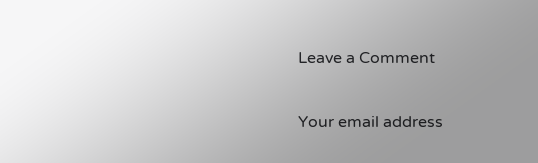Leave a Comment

Your email address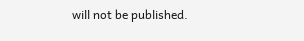will not be published.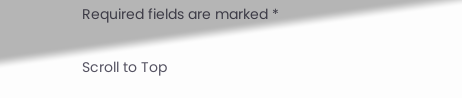Required fields are marked *

Scroll to Top